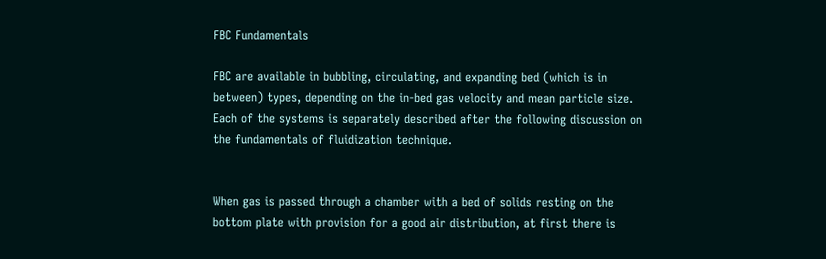FBC Fundamentals

FBC are available in bubbling, circulating, and expanding bed (which is in between) types, depending on the in-bed gas velocity and mean particle size. Each of the systems is separately described after the following discussion on the fundamentals of fluidization technique.


When gas is passed through a chamber with a bed of solids resting on the bottom plate with provision for a good air distribution, at first there is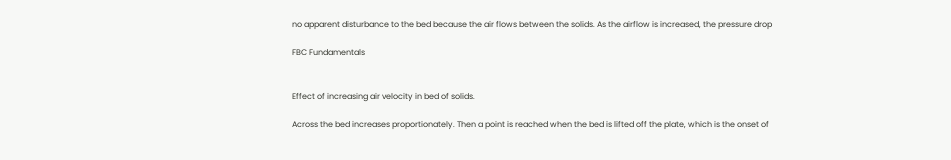no apparent disturbance to the bed because the air flows between the solids. As the airflow is increased, the pressure drop

FBC Fundamentals


Effect of increasing air velocity in bed of solids.

Across the bed increases proportionately. Then a point is reached when the bed is lifted off the plate, which is the onset of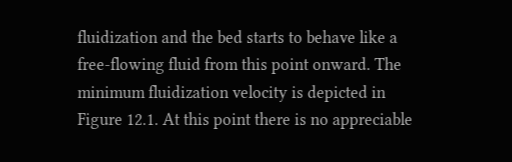fluidization and the bed starts to behave like a free-flowing fluid from this point onward. The minimum fluidization velocity is depicted in Figure 12.1. At this point there is no appreciable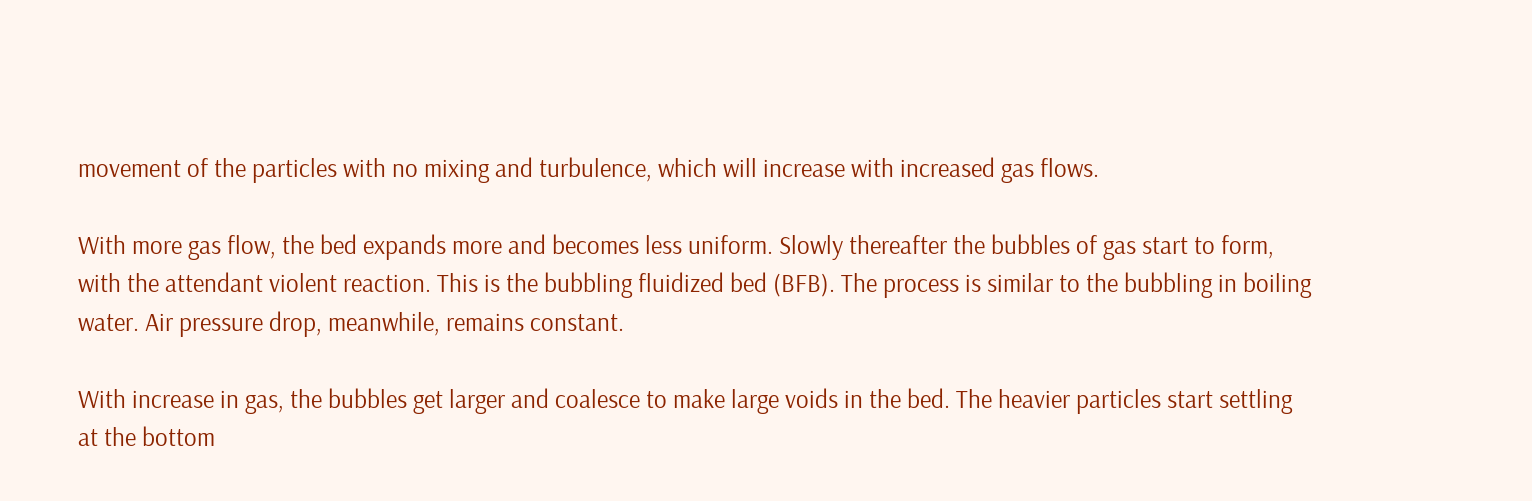movement of the particles with no mixing and turbulence, which will increase with increased gas flows.

With more gas flow, the bed expands more and becomes less uniform. Slowly thereafter the bubbles of gas start to form, with the attendant violent reaction. This is the bubbling fluidized bed (BFB). The process is similar to the bubbling in boiling water. Air pressure drop, meanwhile, remains constant.

With increase in gas, the bubbles get larger and coalesce to make large voids in the bed. The heavier particles start settling at the bottom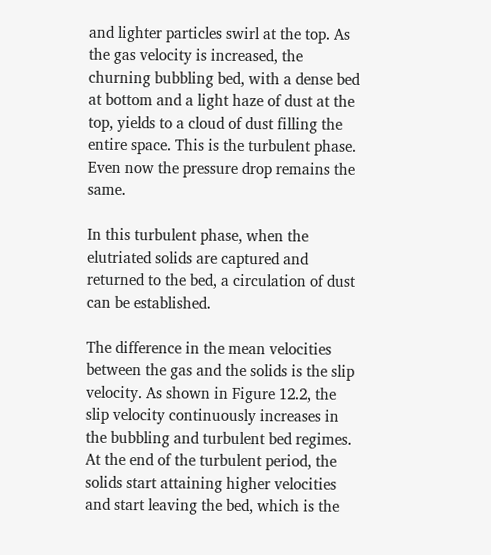and lighter particles swirl at the top. As the gas velocity is increased, the churning bubbling bed, with a dense bed at bottom and a light haze of dust at the top, yields to a cloud of dust filling the entire space. This is the turbulent phase. Even now the pressure drop remains the same.

In this turbulent phase, when the elutriated solids are captured and returned to the bed, a circulation of dust can be established.

The difference in the mean velocities between the gas and the solids is the slip velocity. As shown in Figure 12.2, the slip velocity continuously increases in the bubbling and turbulent bed regimes. At the end of the turbulent period, the solids start attaining higher velocities and start leaving the bed, which is the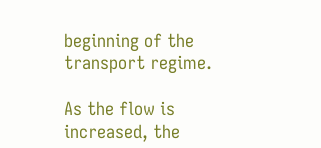beginning of the transport regime.

As the flow is increased, the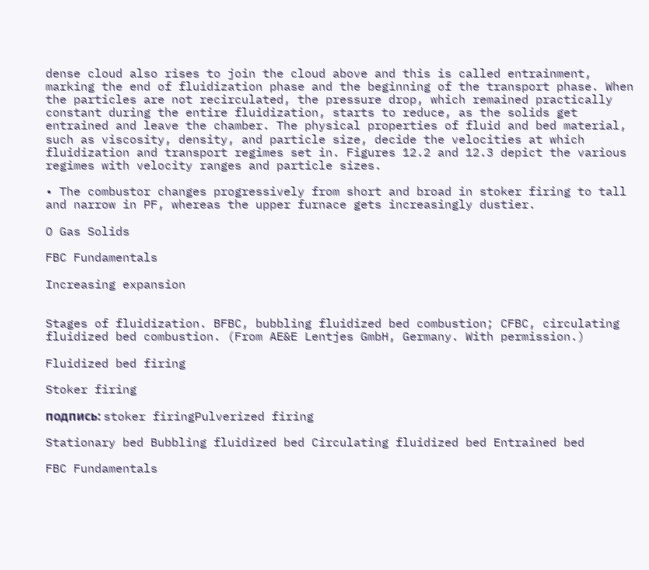dense cloud also rises to join the cloud above and this is called entrainment, marking the end of fluidization phase and the beginning of the transport phase. When the particles are not recirculated, the pressure drop, which remained practically constant during the entire fluidization, starts to reduce, as the solids get entrained and leave the chamber. The physical properties of fluid and bed material, such as viscosity, density, and particle size, decide the velocities at which fluidization and transport regimes set in. Figures 12.2 and 12.3 depict the various regimes with velocity ranges and particle sizes.

• The combustor changes progressively from short and broad in stoker firing to tall and narrow in PF, whereas the upper furnace gets increasingly dustier.

O Gas Solids

FBC Fundamentals

Increasing expansion


Stages of fluidization. BFBC, bubbling fluidized bed combustion; CFBC, circulating fluidized bed combustion. (From AE&E Lentjes GmbH, Germany. With permission.)

Fluidized bed firing

Stoker firing

подпись: stoker firingPulverized firing

Stationary bed Bubbling fluidized bed Circulating fluidized bed Entrained bed

FBC Fundamentals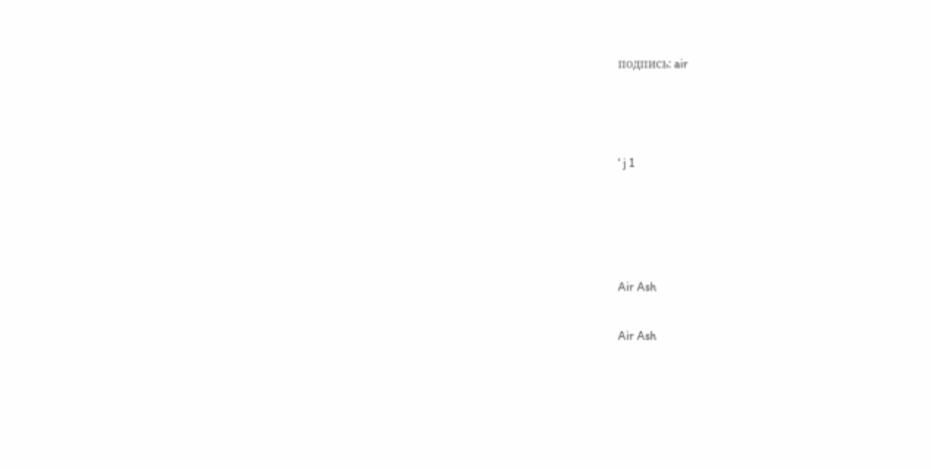подпись: air



‘ j 1




Air Ash

Air Ash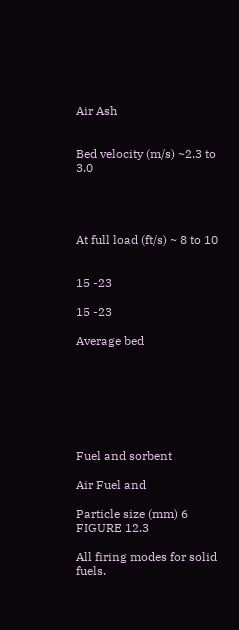Air Ash


Bed velocity (m/s) ~2.3 to 3.0




At full load (ft/s) ~ 8 to 10


15 -23

15 -23

Average bed







Fuel and sorbent

Air Fuel and

Particle size (mm) 6 FIGURE 12.3

All firing modes for solid fuels.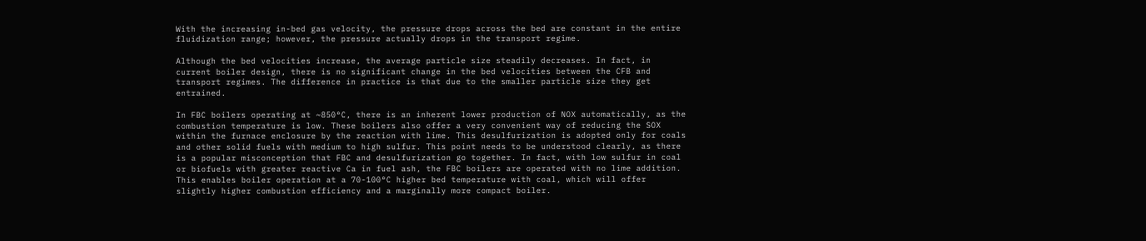With the increasing in-bed gas velocity, the pressure drops across the bed are constant in the entire fluidization range; however, the pressure actually drops in the transport regime.

Although the bed velocities increase, the average particle size steadily decreases. In fact, in current boiler design, there is no significant change in the bed velocities between the CFB and transport regimes. The difference in practice is that due to the smaller particle size they get entrained.

In FBC boilers operating at ~850°C, there is an inherent lower production of NOX automatically, as the combustion temperature is low. These boilers also offer a very convenient way of reducing the SOX within the furnace enclosure by the reaction with lime. This desulfurization is adopted only for coals and other solid fuels with medium to high sulfur. This point needs to be understood clearly, as there is a popular misconception that FBC and desulfurization go together. In fact, with low sulfur in coal or biofuels with greater reactive Ca in fuel ash, the FBC boilers are operated with no lime addition. This enables boiler operation at a 70-100°C higher bed temperature with coal, which will offer slightly higher combustion efficiency and a marginally more compact boiler.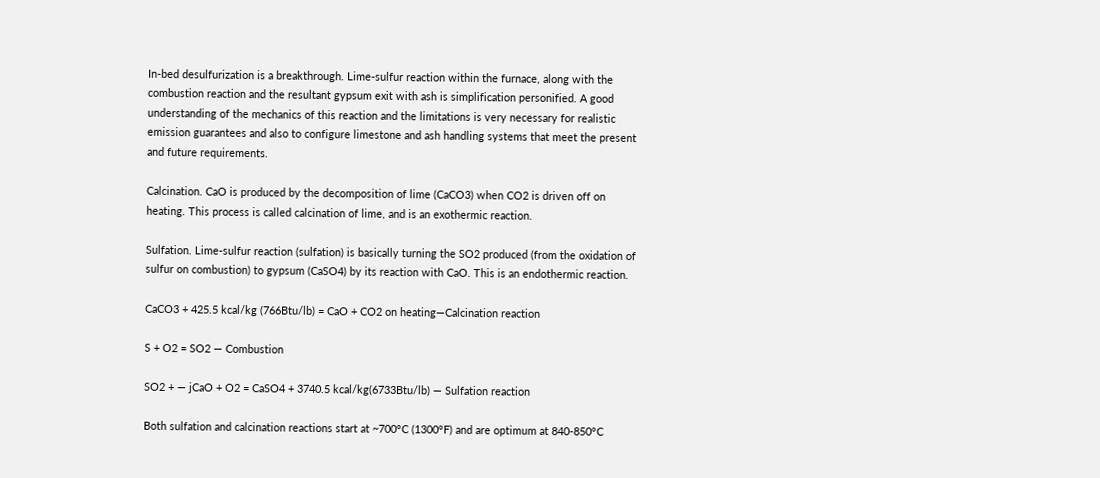In-bed desulfurization is a breakthrough. Lime-sulfur reaction within the furnace, along with the combustion reaction and the resultant gypsum exit with ash is simplification personified. A good understanding of the mechanics of this reaction and the limitations is very necessary for realistic emission guarantees and also to configure limestone and ash handling systems that meet the present and future requirements.

Calcination. CaO is produced by the decomposition of lime (CaCO3) when CO2 is driven off on heating. This process is called calcination of lime, and is an exothermic reaction.

Sulfation. Lime-sulfur reaction (sulfation) is basically turning the SO2 produced (from the oxidation of sulfur on combustion) to gypsum (CaSO4) by its reaction with CaO. This is an endothermic reaction.

CaCO3 + 425.5 kcal/kg (766Btu/lb) = CaO + CO2 on heating—Calcination reaction

S + O2 = SO2 — Combustion

SO2 + — jCaO + O2 = CaSO4 + 3740.5 kcal/kg(6733Btu/lb) — Sulfation reaction

Both sulfation and calcination reactions start at ~700°C (1300°F) and are optimum at 840-850°C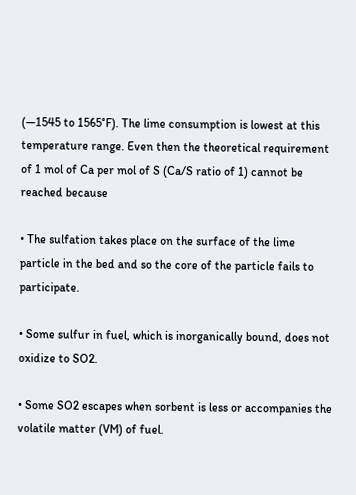(—1545 to 1565°F). The lime consumption is lowest at this temperature range. Even then the theoretical requirement of 1 mol of Ca per mol of S (Ca/S ratio of 1) cannot be reached because

• The sulfation takes place on the surface of the lime particle in the bed and so the core of the particle fails to participate.

• Some sulfur in fuel, which is inorganically bound, does not oxidize to SO2.

• Some SO2 escapes when sorbent is less or accompanies the volatile matter (VM) of fuel.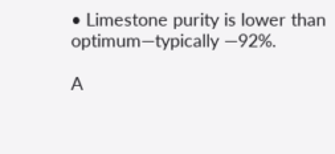• Limestone purity is lower than optimum—typically —92%.

A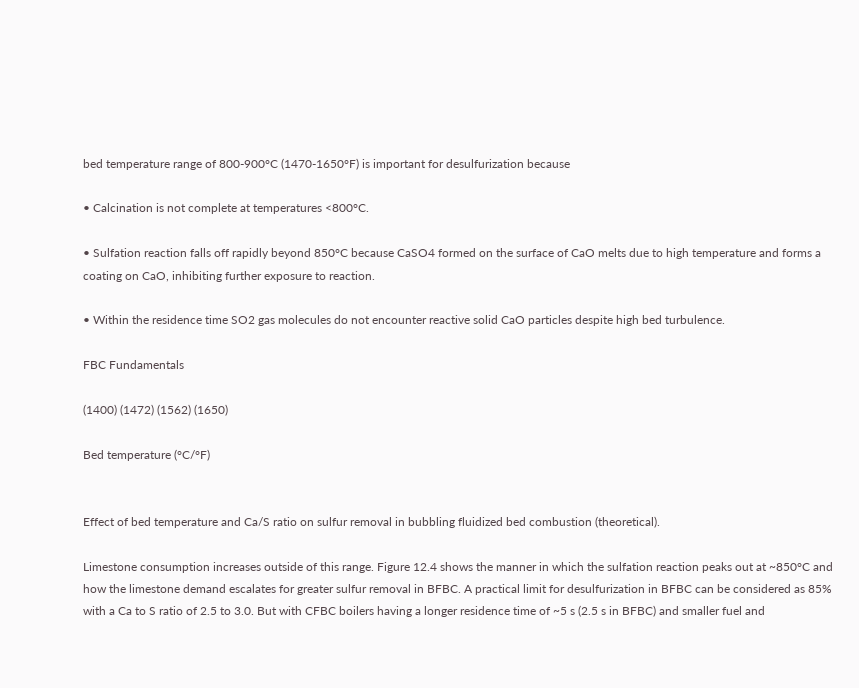bed temperature range of 800-900°C (1470-1650°F) is important for desulfurization because

• Calcination is not complete at temperatures <800°C.

• Sulfation reaction falls off rapidly beyond 850°C because CaSO4 formed on the surface of CaO melts due to high temperature and forms a coating on CaO, inhibiting further exposure to reaction.

• Within the residence time SO2 gas molecules do not encounter reactive solid CaO particles despite high bed turbulence.

FBC Fundamentals

(1400) (1472) (1562) (1650)

Bed temperature (°C/°F)


Effect of bed temperature and Ca/S ratio on sulfur removal in bubbling fluidized bed combustion (theoretical).

Limestone consumption increases outside of this range. Figure 12.4 shows the manner in which the sulfation reaction peaks out at ~850°C and how the limestone demand escalates for greater sulfur removal in BFBC. A practical limit for desulfurization in BFBC can be considered as 85% with a Ca to S ratio of 2.5 to 3.0. But with CFBC boilers having a longer residence time of ~5 s (2.5 s in BFBC) and smaller fuel and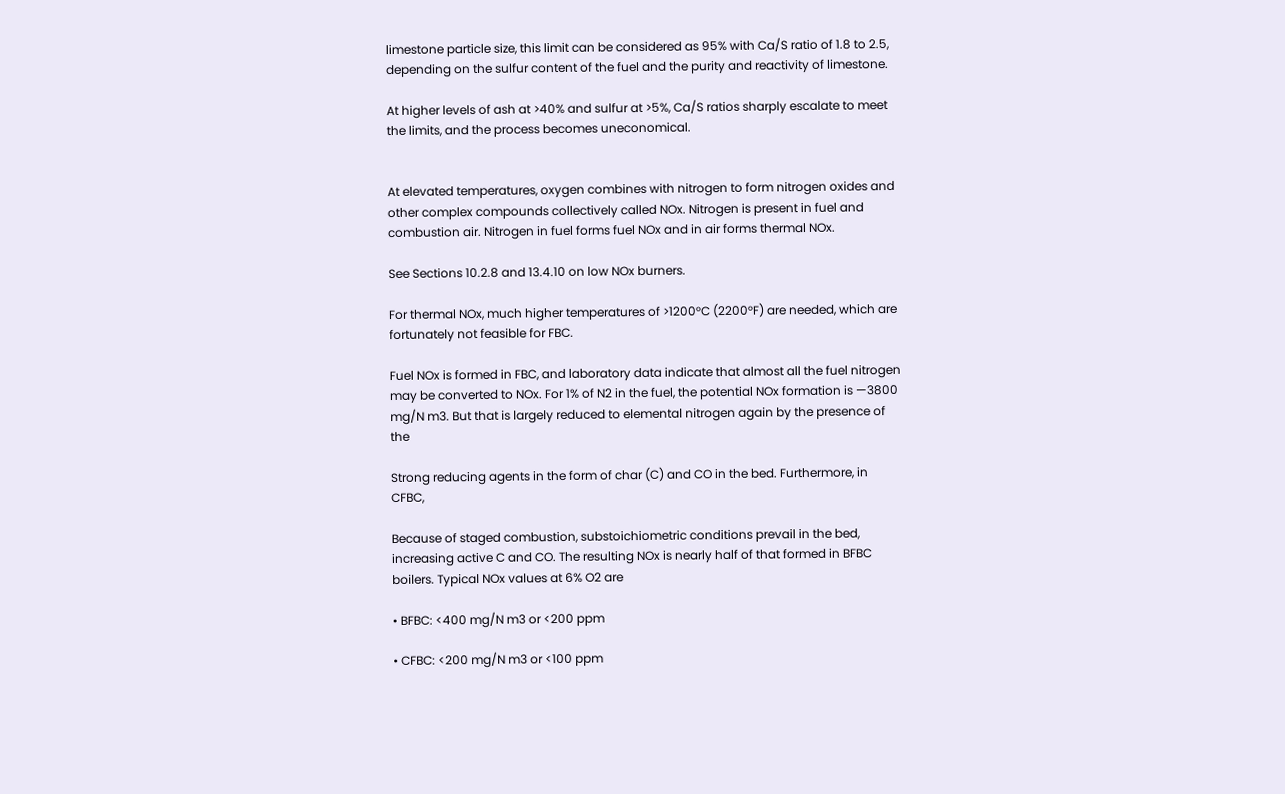limestone particle size, this limit can be considered as 95% with Ca/S ratio of 1.8 to 2.5, depending on the sulfur content of the fuel and the purity and reactivity of limestone.

At higher levels of ash at >40% and sulfur at >5%, Ca/S ratios sharply escalate to meet the limits, and the process becomes uneconomical.


At elevated temperatures, oxygen combines with nitrogen to form nitrogen oxides and other complex compounds collectively called NOx. Nitrogen is present in fuel and combustion air. Nitrogen in fuel forms fuel NOx and in air forms thermal NOx.

See Sections 10.2.8 and 13.4.10 on low NOx burners.

For thermal NOx, much higher temperatures of >1200°C (2200°F) are needed, which are fortunately not feasible for FBC.

Fuel NOx is formed in FBC, and laboratory data indicate that almost all the fuel nitrogen may be converted to NOx. For 1% of N2 in the fuel, the potential NOx formation is —3800 mg/N m3. But that is largely reduced to elemental nitrogen again by the presence of the

Strong reducing agents in the form of char (C) and CO in the bed. Furthermore, in CFBC,

Because of staged combustion, substoichiometric conditions prevail in the bed, increasing active C and CO. The resulting NOx is nearly half of that formed in BFBC boilers. Typical NOx values at 6% O2 are

• BFBC: <400 mg/N m3 or <200 ppm

• CFBC: <200 mg/N m3 or <100 ppm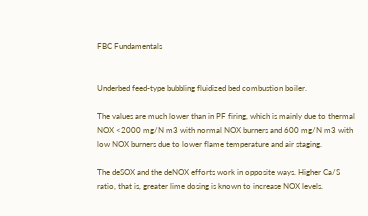FBC Fundamentals


Underbed feed-type bubbling fluidized bed combustion boiler.

The values are much lower than in PF firing, which is mainly due to thermal NOX <2000 mg/N m3 with normal NOX burners and 600 mg/N m3 with low NOX burners due to lower flame temperature and air staging.

The deSOX and the deNOX efforts work in opposite ways. Higher Ca/S ratio, that is, greater lime dosing is known to increase NOX levels.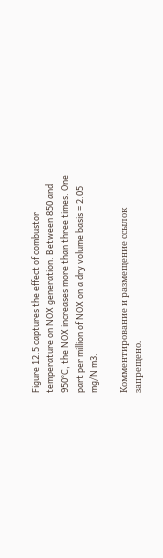Figure 12.5 captures the effect of combustor temperature on NOX generation. Between 850 and 950°C, the NOX increases more than three times. One part per million of NOX on a dry volume basis = 2.05 mg/N m3.

Комментирование и размещение ссылок запрещено.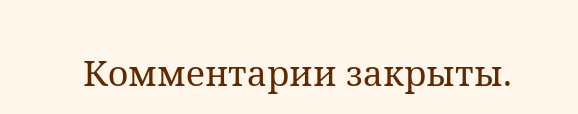Комментарии закрыты.